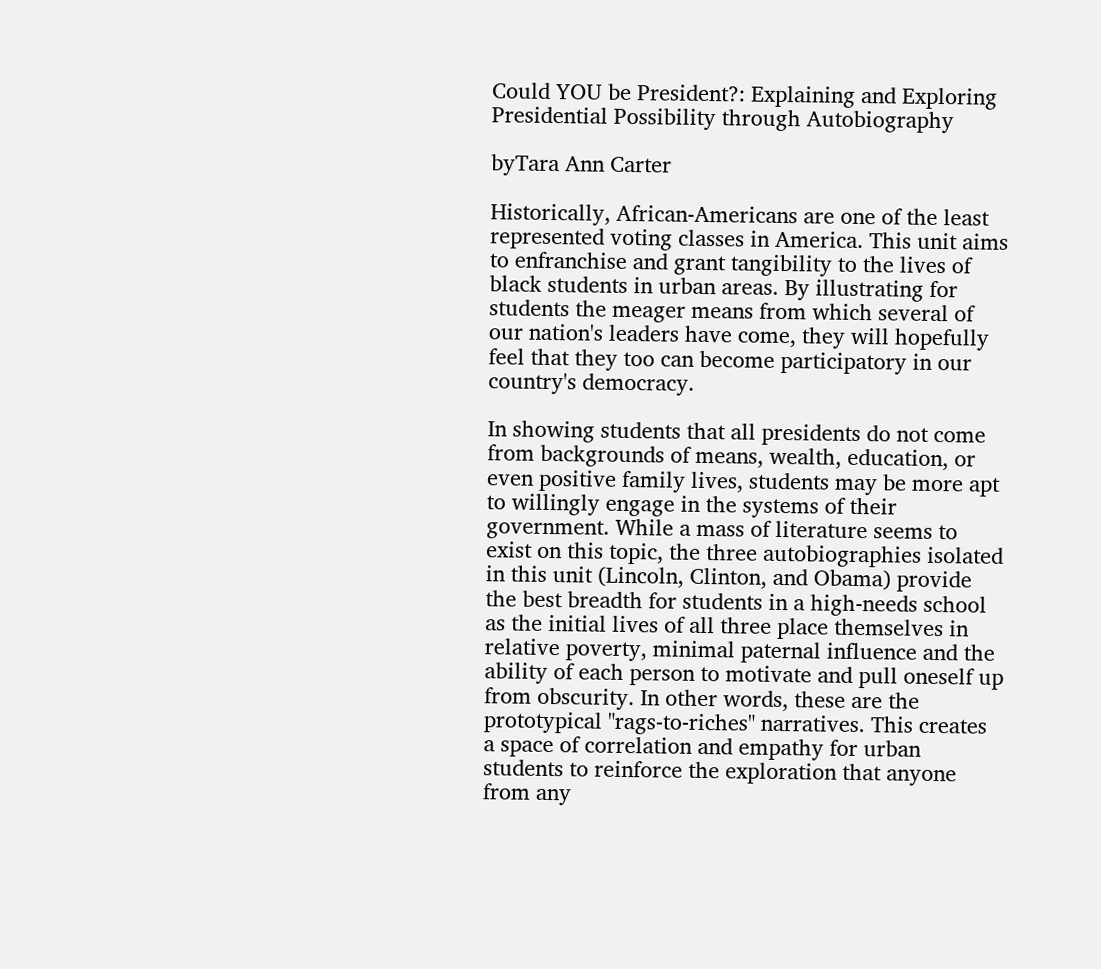Could YOU be President?: Explaining and Exploring Presidential Possibility through Autobiography

byTara Ann Carter

Historically, African-Americans are one of the least represented voting classes in America. This unit aims to enfranchise and grant tangibility to the lives of black students in urban areas. By illustrating for students the meager means from which several of our nation's leaders have come, they will hopefully feel that they too can become participatory in our country's democracy.

In showing students that all presidents do not come from backgrounds of means, wealth, education, or even positive family lives, students may be more apt to willingly engage in the systems of their government. While a mass of literature seems to exist on this topic, the three autobiographies isolated in this unit (Lincoln, Clinton, and Obama) provide the best breadth for students in a high-needs school as the initial lives of all three place themselves in relative poverty, minimal paternal influence and the ability of each person to motivate and pull oneself up from obscurity. In other words, these are the prototypical "rags-to-riches" narratives. This creates a space of correlation and empathy for urban students to reinforce the exploration that anyone from any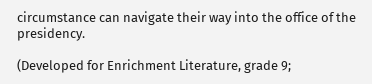circumstance can navigate their way into the office of the presidency.

(Developed for Enrichment Literature, grade 9;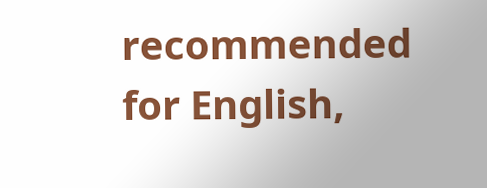recommended for English,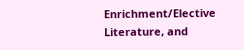Enrichment/Elective Literature, and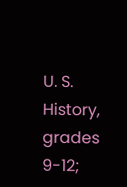U. S. History, grades 9-12;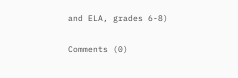and ELA, grades 6-8)

Comments (0)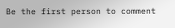Be the first person to comment